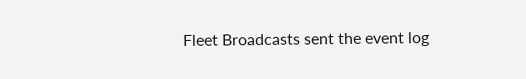Fleet Broadcasts sent the event log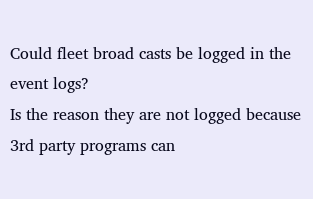Could fleet broad casts be logged in the event logs?
Is the reason they are not logged because 3rd party programs can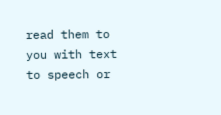read them to you with text to speech or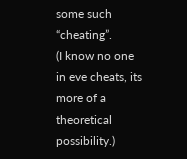some such “cheating”.
(I know no one in eve cheats, its more of a theoretical possibility.)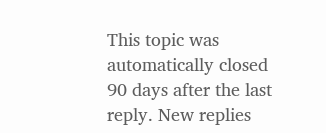This topic was automatically closed 90 days after the last reply. New replies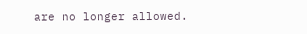are no longer allowed.